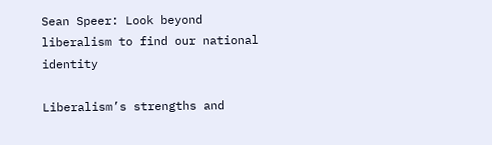Sean Speer: Look beyond liberalism to find our national identity

Liberalism’s strengths and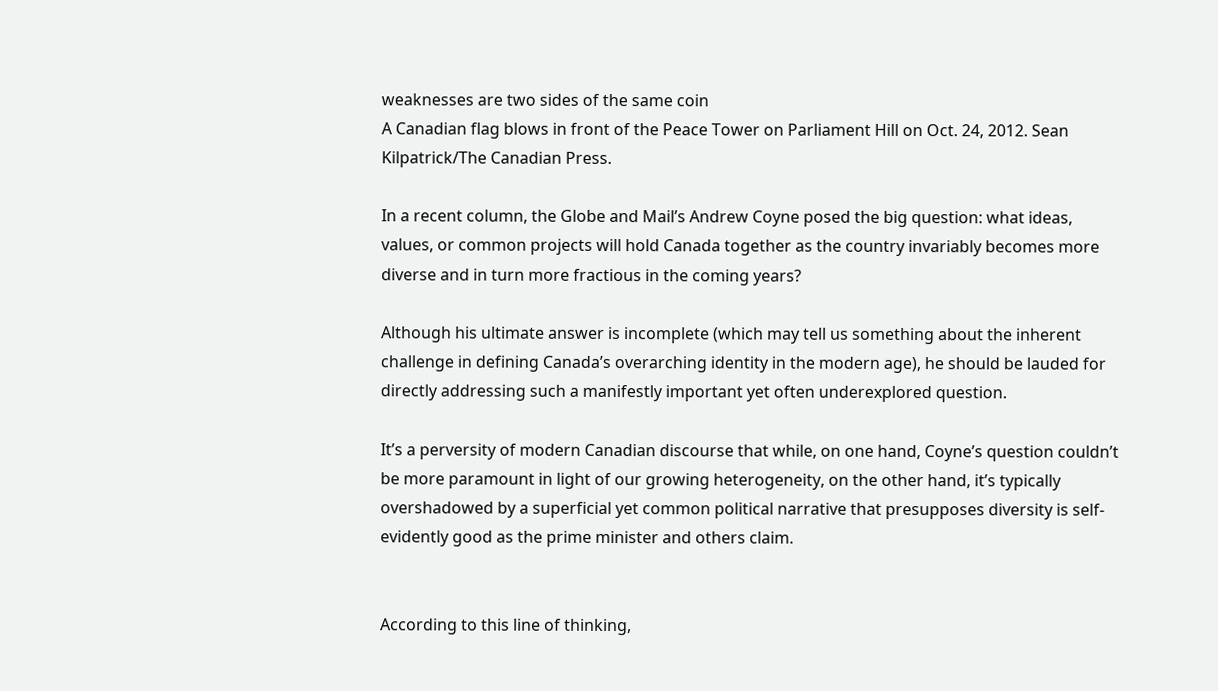weaknesses are two sides of the same coin
A Canadian flag blows in front of the Peace Tower on Parliament Hill on Oct. 24, 2012. Sean Kilpatrick/The Canadian Press.

In a recent column, the Globe and Mail’s Andrew Coyne posed the big question: what ideas, values, or common projects will hold Canada together as the country invariably becomes more diverse and in turn more fractious in the coming years?

Although his ultimate answer is incomplete (which may tell us something about the inherent challenge in defining Canada’s overarching identity in the modern age), he should be lauded for directly addressing such a manifestly important yet often underexplored question.

It’s a perversity of modern Canadian discourse that while, on one hand, Coyne’s question couldn’t be more paramount in light of our growing heterogeneity, on the other hand, it’s typically overshadowed by a superficial yet common political narrative that presupposes diversity is self-evidently good as the prime minister and others claim.


According to this line of thinking,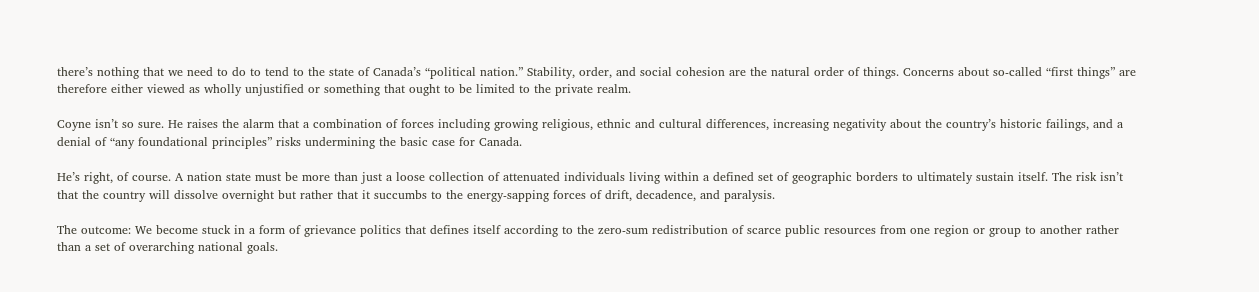there’s nothing that we need to do to tend to the state of Canada’s “political nation.” Stability, order, and social cohesion are the natural order of things. Concerns about so-called “first things” are therefore either viewed as wholly unjustified or something that ought to be limited to the private realm.

Coyne isn’t so sure. He raises the alarm that a combination of forces including growing religious, ethnic and cultural differences, increasing negativity about the country’s historic failings, and a denial of “any foundational principles” risks undermining the basic case for Canada.

He’s right, of course. A nation state must be more than just a loose collection of attenuated individuals living within a defined set of geographic borders to ultimately sustain itself. The risk isn’t that the country will dissolve overnight but rather that it succumbs to the energy-sapping forces of drift, decadence, and paralysis.

The outcome: We become stuck in a form of grievance politics that defines itself according to the zero-sum redistribution of scarce public resources from one region or group to another rather than a set of overarching national goals.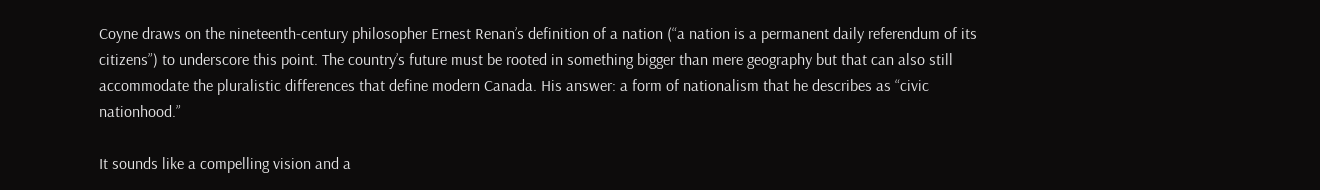Coyne draws on the nineteenth-century philosopher Ernest Renan’s definition of a nation (“a nation is a permanent daily referendum of its citizens”) to underscore this point. The country’s future must be rooted in something bigger than mere geography but that can also still accommodate the pluralistic differences that define modern Canada. His answer: a form of nationalism that he describes as “civic nationhood.”

It sounds like a compelling vision and a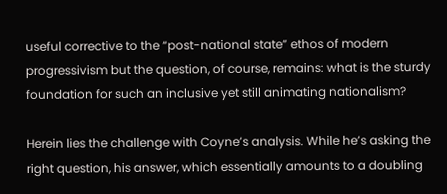useful corrective to the “post-national state” ethos of modern progressivism but the question, of course, remains: what is the sturdy foundation for such an inclusive yet still animating nationalism?

Herein lies the challenge with Coyne’s analysis. While he’s asking the right question, his answer, which essentially amounts to a doubling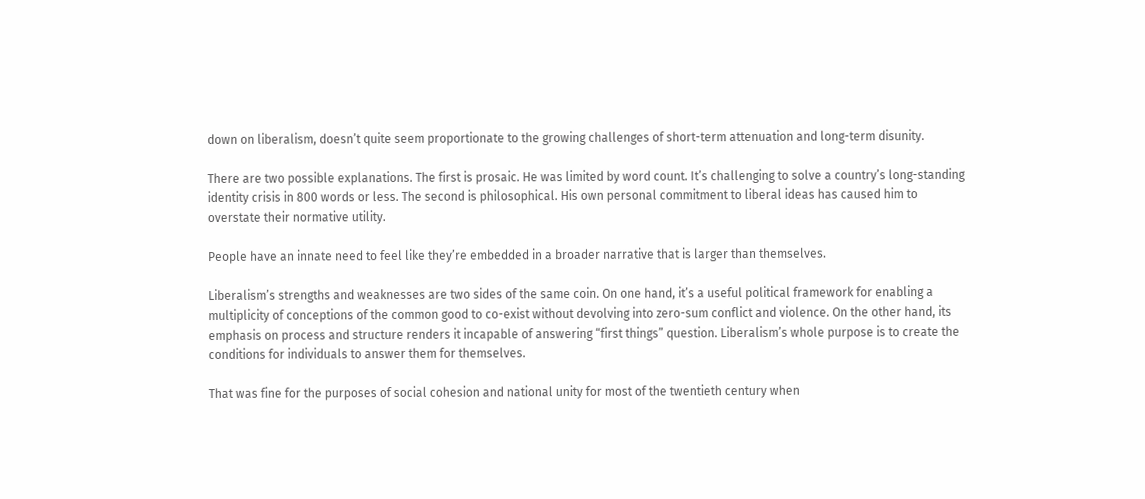down on liberalism, doesn’t quite seem proportionate to the growing challenges of short-term attenuation and long-term disunity.

There are two possible explanations. The first is prosaic. He was limited by word count. It’s challenging to solve a country’s long-standing identity crisis in 800 words or less. The second is philosophical. His own personal commitment to liberal ideas has caused him to overstate their normative utility.

People have an innate need to feel like they’re embedded in a broader narrative that is larger than themselves.

Liberalism’s strengths and weaknesses are two sides of the same coin. On one hand, it’s a useful political framework for enabling a multiplicity of conceptions of the common good to co-exist without devolving into zero-sum conflict and violence. On the other hand, its emphasis on process and structure renders it incapable of answering “first things” question. Liberalism’s whole purpose is to create the conditions for individuals to answer them for themselves.

That was fine for the purposes of social cohesion and national unity for most of the twentieth century when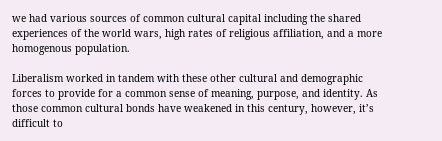we had various sources of common cultural capital including the shared experiences of the world wars, high rates of religious affiliation, and a more homogenous population.

Liberalism worked in tandem with these other cultural and demographic forces to provide for a common sense of meaning, purpose, and identity. As those common cultural bonds have weakened in this century, however, it’s difficult to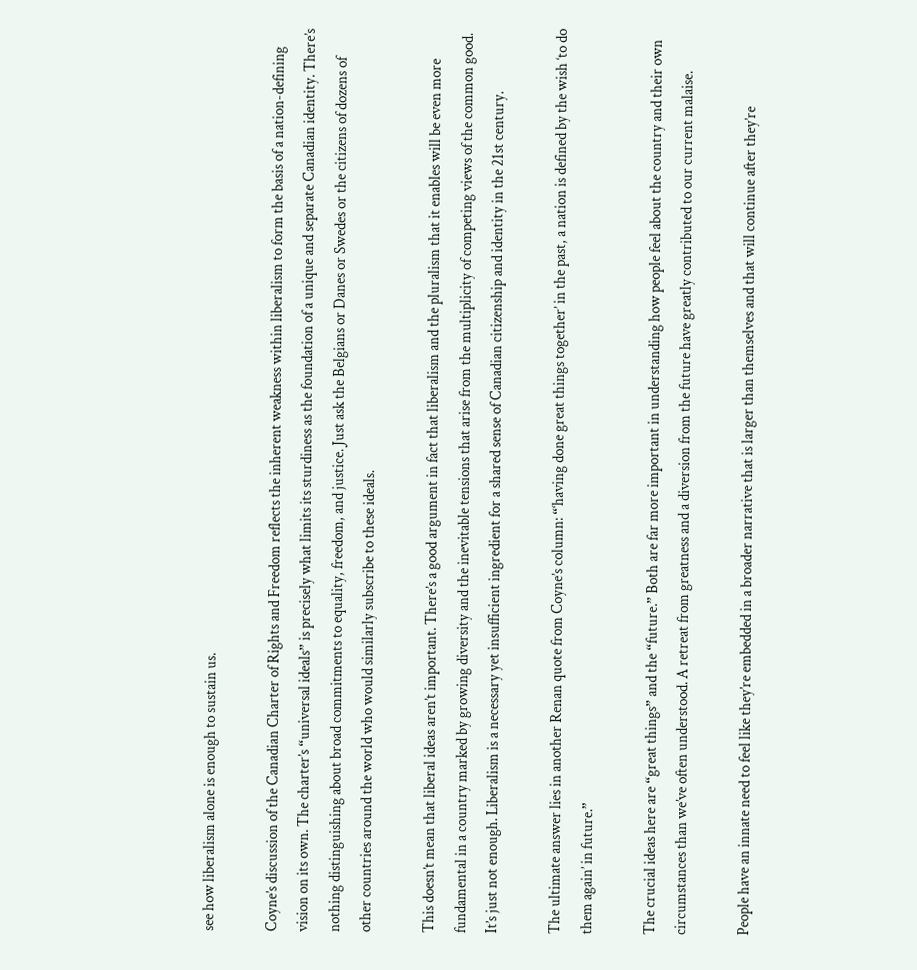see how liberalism alone is enough to sustain us.

Coyne’s discussion of the Canadian Charter of Rights and Freedom reflects the inherent weakness within liberalism to form the basis of a nation-defining vision on its own. The charter’s “universal ideals” is precisely what limits its sturdiness as the foundation of a unique and separate Canadian identity. There’s nothing distinguishing about broad commitments to equality, freedom, and justice. Just ask the Belgians or Danes or Swedes or the citizens of dozens of other countries around the world who would similarly subscribe to these ideals.

This doesn’t mean that liberal ideas aren’t important. There’s a good argument in fact that liberalism and the pluralism that it enables will be even more fundamental in a country marked by growing diversity and the inevitable tensions that arise from the multiplicity of competing views of the common good. It’s just not enough. Liberalism is a necessary yet insufficient ingredient for a shared sense of Canadian citizenship and identity in the 21st century.

The ultimate answer lies in another Renan quote from Coyne’s column: “‘having done great things together’ in the past, a nation is defined by the wish ‘to do them again’ in future.”

The crucial ideas here are “great things” and the “future.” Both are far more important in understanding how people feel about the country and their own circumstances than we’ve often understood. A retreat from greatness and a diversion from the future have greatly contributed to our current malaise.

People have an innate need to feel like they’re embedded in a broader narrative that is larger than themselves and that will continue after they’re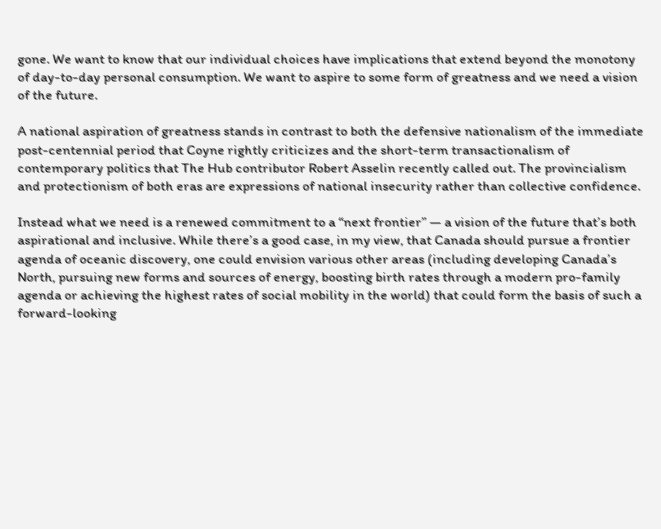gone. We want to know that our individual choices have implications that extend beyond the monotony of day-to-day personal consumption. We want to aspire to some form of greatness and we need a vision of the future.

A national aspiration of greatness stands in contrast to both the defensive nationalism of the immediate post-centennial period that Coyne rightly criticizes and the short-term transactionalism of contemporary politics that The Hub contributor Robert Asselin recently called out. The provincialism and protectionism of both eras are expressions of national insecurity rather than collective confidence.

Instead what we need is a renewed commitment to a “next frontier” — a vision of the future that’s both aspirational and inclusive. While there’s a good case, in my view, that Canada should pursue a frontier agenda of oceanic discovery, one could envision various other areas (including developing Canada’s North, pursuing new forms and sources of energy, boosting birth rates through a modern pro-family agenda or achieving the highest rates of social mobility in the world) that could form the basis of such a forward-looking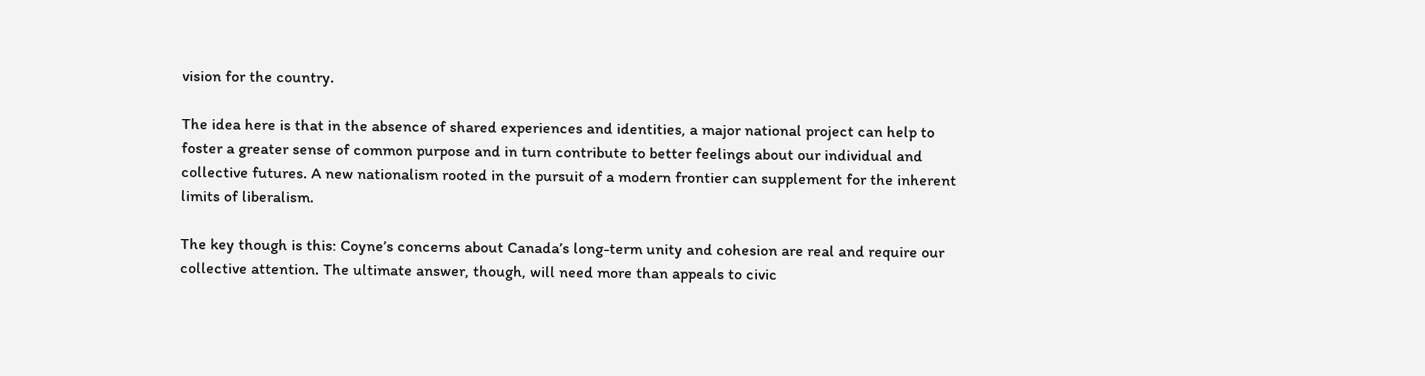vision for the country.

The idea here is that in the absence of shared experiences and identities, a major national project can help to foster a greater sense of common purpose and in turn contribute to better feelings about our individual and collective futures. A new nationalism rooted in the pursuit of a modern frontier can supplement for the inherent limits of liberalism.

The key though is this: Coyne’s concerns about Canada’s long-term unity and cohesion are real and require our collective attention. The ultimate answer, though, will need more than appeals to civic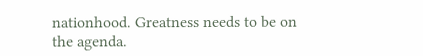nationhood. Greatness needs to be on the agenda.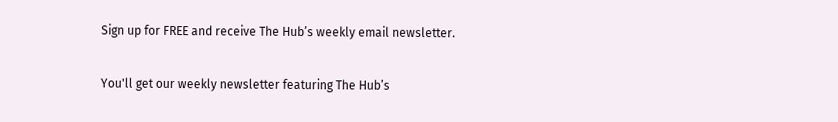Sign up for FREE and receive The Hub’s weekly email newsletter.

You'll get our weekly newsletter featuring The Hub’s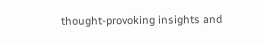thought-provoking insights and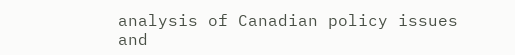analysis of Canadian policy issues and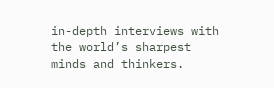in-depth interviews with the world’s sharpest minds and thinkers.